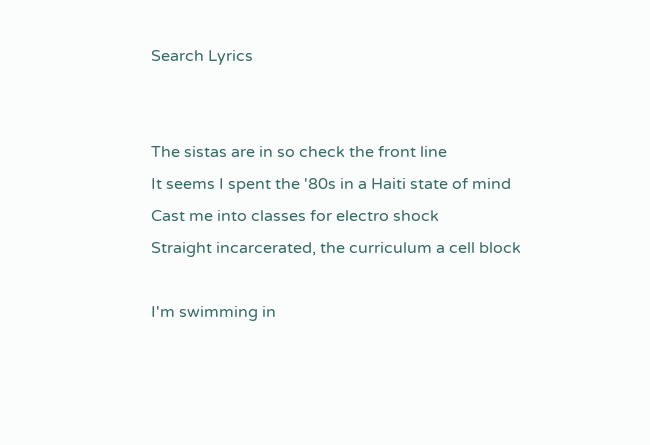Search Lyrics


The sistas are in so check the front line
It seems I spent the '80s in a Haiti state of mind
Cast me into classes for electro shock
Straight incarcerated, the curriculum a cell block

I'm swimming in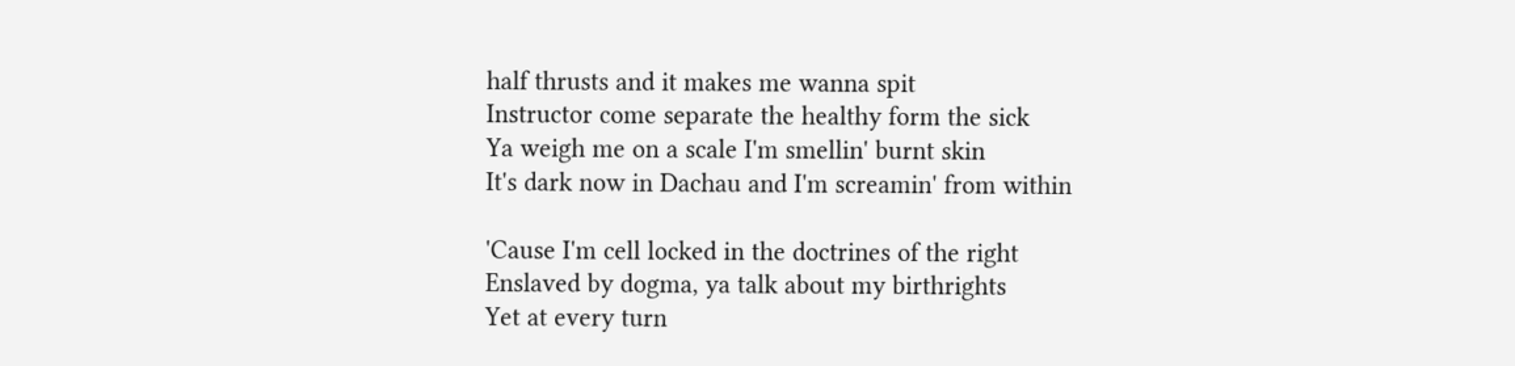half thrusts and it makes me wanna spit
Instructor come separate the healthy form the sick
Ya weigh me on a scale I'm smellin' burnt skin
It's dark now in Dachau and I'm screamin' from within

'Cause I'm cell locked in the doctrines of the right
Enslaved by dogma, ya talk about my birthrights
Yet at every turn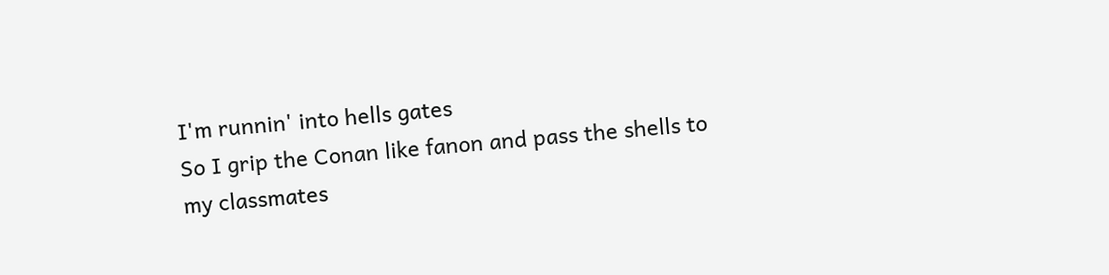I'm runnin' into hells gates
So I grip the Conan like fanon and pass the shells to my classmates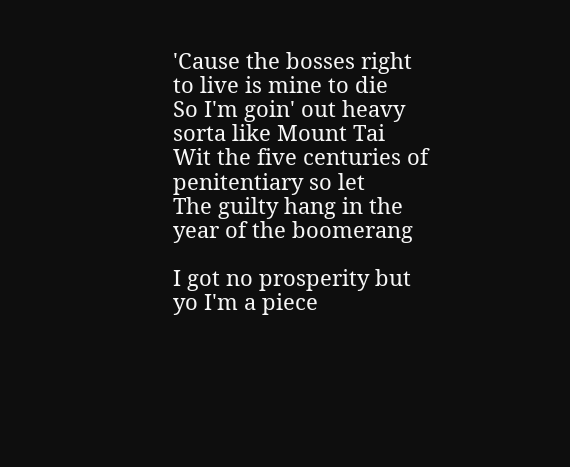'Cause the bosses right to live is mine to die
So I'm goin' out heavy sorta like Mount Tai
Wit the five centuries of penitentiary so let
The guilty hang in the year of the boomerang

I got no prosperity but yo I'm a piece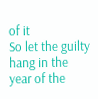of it
So let the guilty hang in the year of the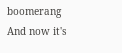boomerang
And now it's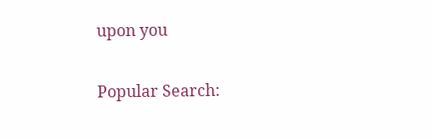upon you


Popular Search: